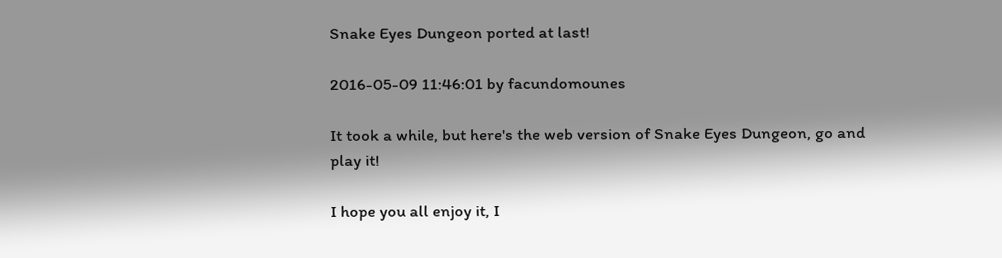Snake Eyes Dungeon ported at last!

2016-05-09 11:46:01 by facundomounes

It took a while, but here's the web version of Snake Eyes Dungeon, go and play it!

I hope you all enjoy it, I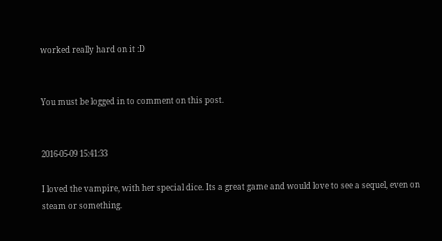worked really hard on it :D


You must be logged in to comment on this post.


2016-05-09 15:41:33

I loved the vampire, with her special dice. Its a great game and would love to see a sequel, even on steam or something.